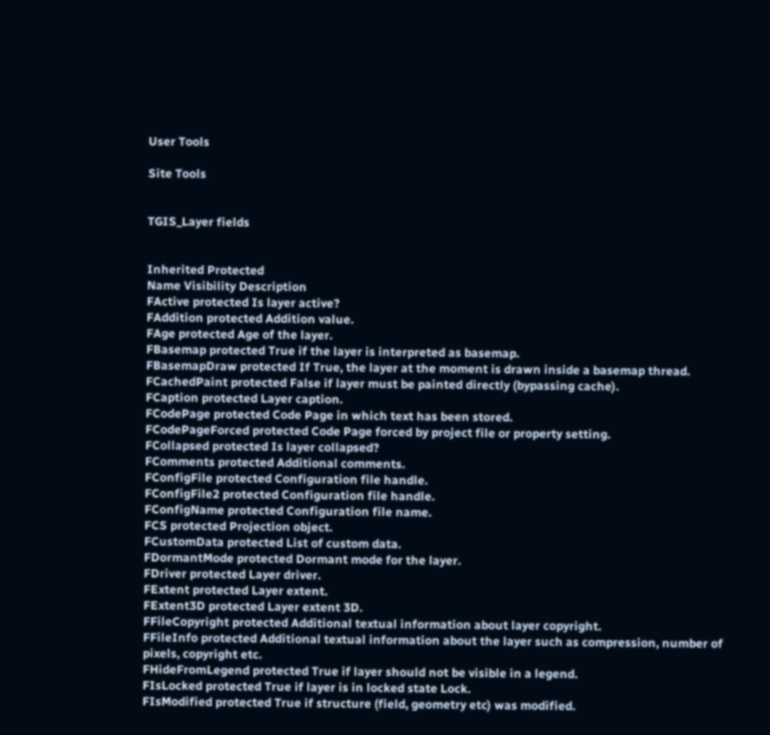User Tools

Site Tools


TGIS_Layer fields


Inherited Protected
Name Visibility Description
FActive protected Is layer active?
FAddition protected Addition value.
FAge protected Age of the layer.
FBasemap protected True if the layer is interpreted as basemap.
FBasemapDraw protected If True, the layer at the moment is drawn inside a basemap thread.
FCachedPaint protected False if layer must be painted directly (bypassing cache).
FCaption protected Layer caption.
FCodePage protected Code Page in which text has been stored.
FCodePageForced protected Code Page forced by project file or property setting.
FCollapsed protected Is layer collapsed?
FComments protected Additional comments.
FConfigFile protected Configuration file handle.
FConfigFile2 protected Configuration file handle.
FConfigName protected Configuration file name.
FCS protected Projection object.
FCustomData protected List of custom data.
FDormantMode protected Dormant mode for the layer.
FDriver protected Layer driver.
FExtent protected Layer extent.
FExtent3D protected Layer extent 3D.
FFileCopyright protected Additional textual information about layer copyright.
FFileInfo protected Additional textual information about the layer such as compression, number of pixels, copyright etc.
FHideFromLegend protected True if layer should not be visible in a legend.
FIsLocked protected True if layer is in locked state Lock.
FIsModified protected True if structure (field, geometry etc) was modified.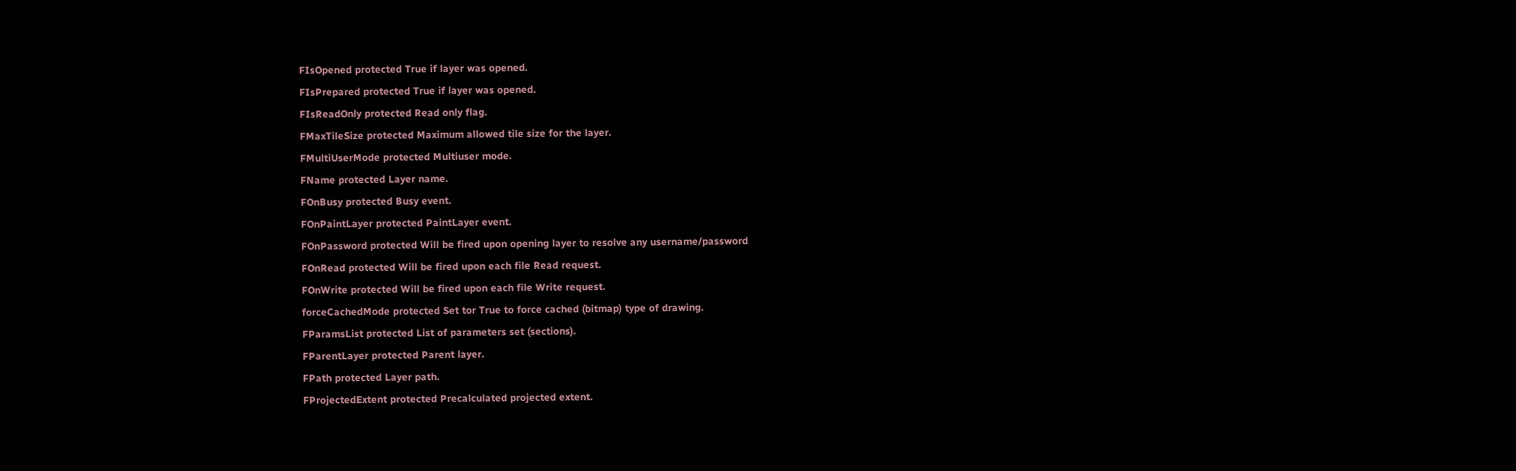FIsOpened protected True if layer was opened.
FIsPrepared protected True if layer was opened.
FIsReadOnly protected Read only flag.
FMaxTileSize protected Maximum allowed tile size for the layer.
FMultiUserMode protected Multiuser mode.
FName protected Layer name.
FOnBusy protected Busy event.
FOnPaintLayer protected PaintLayer event.
FOnPassword protected Will be fired upon opening layer to resolve any username/password
FOnRead protected Will be fired upon each file Read request.
FOnWrite protected Will be fired upon each file Write request.
forceCachedMode protected Set tor True to force cached (bitmap) type of drawing.
FParamsList protected List of parameters set (sections).
FParentLayer protected Parent layer.
FPath protected Layer path.
FProjectedExtent protected Precalculated projected extent.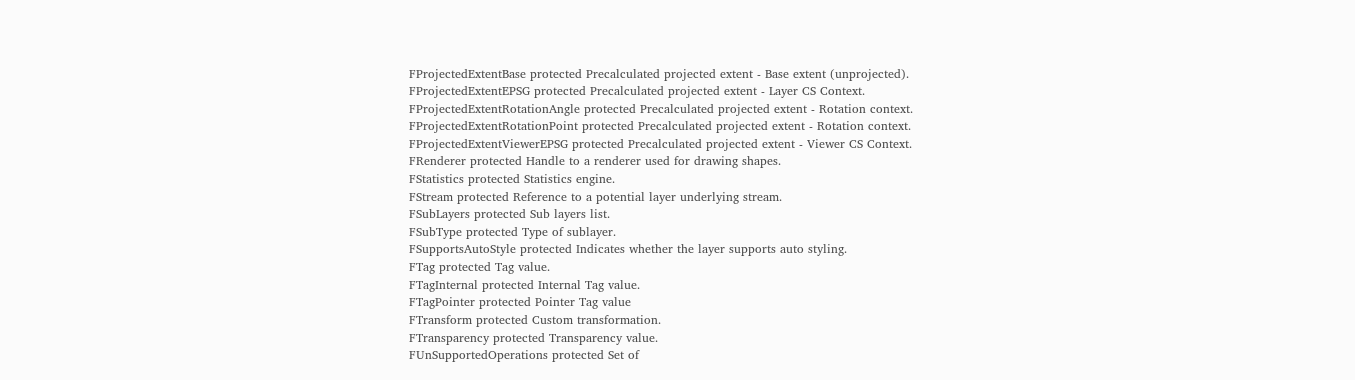FProjectedExtentBase protected Precalculated projected extent - Base extent (unprojected).
FProjectedExtentEPSG protected Precalculated projected extent - Layer CS Context.
FProjectedExtentRotationAngle protected Precalculated projected extent - Rotation context.
FProjectedExtentRotationPoint protected Precalculated projected extent - Rotation context.
FProjectedExtentViewerEPSG protected Precalculated projected extent - Viewer CS Context.
FRenderer protected Handle to a renderer used for drawing shapes.
FStatistics protected Statistics engine.
FStream protected Reference to a potential layer underlying stream.
FSubLayers protected Sub layers list.
FSubType protected Type of sublayer.
FSupportsAutoStyle protected Indicates whether the layer supports auto styling.
FTag protected Tag value.
FTagInternal protected Internal Tag value.
FTagPointer protected Pointer Tag value
FTransform protected Custom transformation.
FTransparency protected Transparency value.
FUnSupportedOperations protected Set of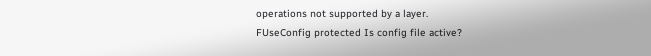operations not supported by a layer.
FUseConfig protected Is config file active?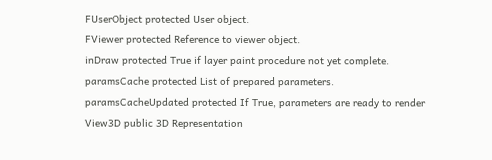FUserObject protected User object.
FViewer protected Reference to viewer object.
inDraw protected True if layer paint procedure not yet complete.
paramsCache protected List of prepared parameters.
paramsCacheUpdated protected If True, parameters are ready to render
View3D public 3D Representation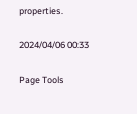properties.

2024/04/06 00:33

Page Tools